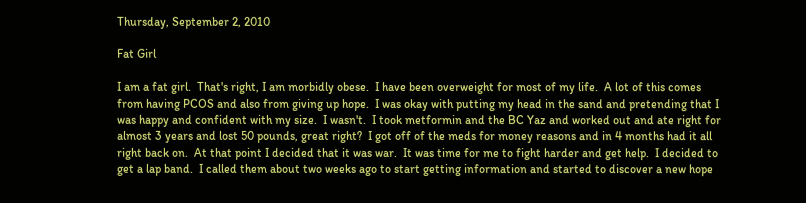Thursday, September 2, 2010

Fat Girl

I am a fat girl.  That's right, I am morbidly obese.  I have been overweight for most of my life.  A lot of this comes from having PCOS and also from giving up hope.  I was okay with putting my head in the sand and pretending that I was happy and confident with my size.  I wasn't.  I took metformin and the BC Yaz and worked out and ate right for almost 3 years and lost 50 pounds, great right?  I got off of the meds for money reasons and in 4 months had it all right back on.  At that point I decided that it was war.  It was time for me to fight harder and get help.  I decided to get a lap band.  I called them about two weeks ago to start getting information and started to discover a new hope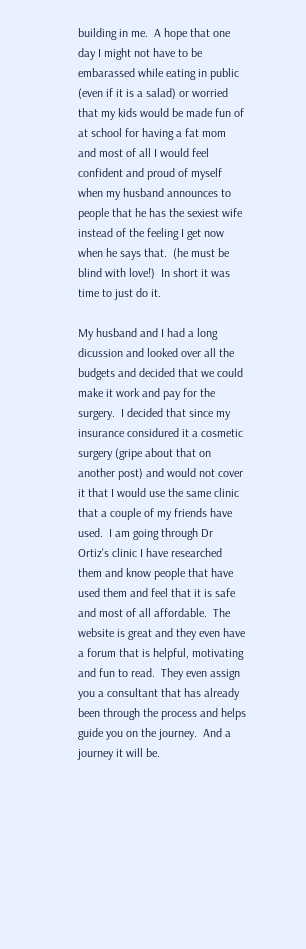building in me.  A hope that one day I might not have to be embarassed while eating in public (even if it is a salad) or worried that my kids would be made fun of at school for having a fat mom and most of all I would feel confident and proud of myself when my husband announces to people that he has the sexiest wife instead of the feeling I get now when he says that.  (he must be blind with love!)  In short it was time to just do it.

My husband and I had a long dicussion and looked over all the budgets and decided that we could make it work and pay for the surgery.  I decided that since my insurance considured it a cosmetic surgery (gripe about that on another post) and would not cover it that I would use the same clinic that a couple of my friends have used.  I am going through Dr Ortiz's clinic I have researched them and know people that have used them and feel that it is safe and most of all affordable.  The website is great and they even have a forum that is helpful, motivating and fun to read.  They even assign you a consultant that has already been through the process and helps guide you on the journey.  And a journey it will be.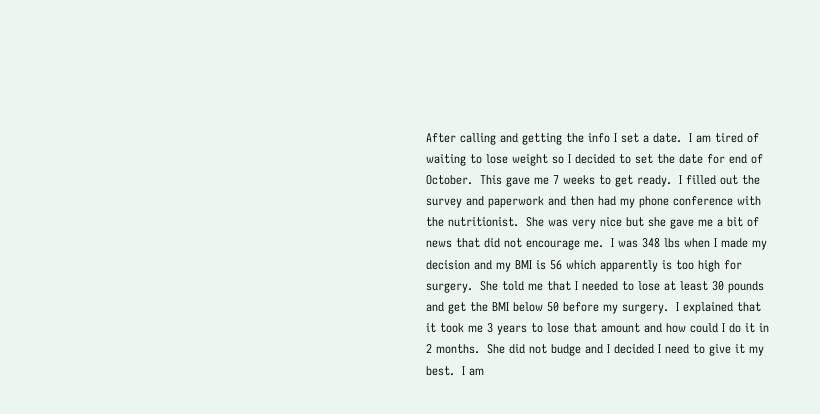After calling and getting the info I set a date.  I am tired of waiting to lose weight so I decided to set the date for end of October.  This gave me 7 weeks to get ready.  I filled out the survey and paperwork and then had my phone conference with the nutritionist.  She was very nice but she gave me a bit of news that did not encourage me.  I was 348 lbs when I made my decision and my BMI is 56 which apparently is too high for surgery.  She told me that I needed to lose at least 30 pounds and get the BMI below 50 before my surgery.  I explained that it took me 3 years to lose that amount and how could I do it in 2 months.  She did not budge and I decided I need to give it my best.  I am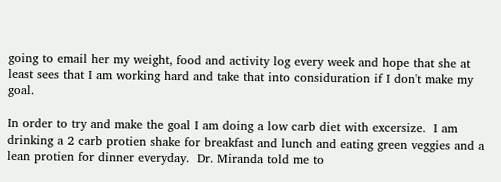going to email her my weight, food and activity log every week and hope that she at least sees that I am working hard and take that into considuration if I don't make my goal.

In order to try and make the goal I am doing a low carb diet with excersize.  I am drinking a 2 carb protien shake for breakfast and lunch and eating green veggies and a lean protien for dinner everyday.  Dr. Miranda told me to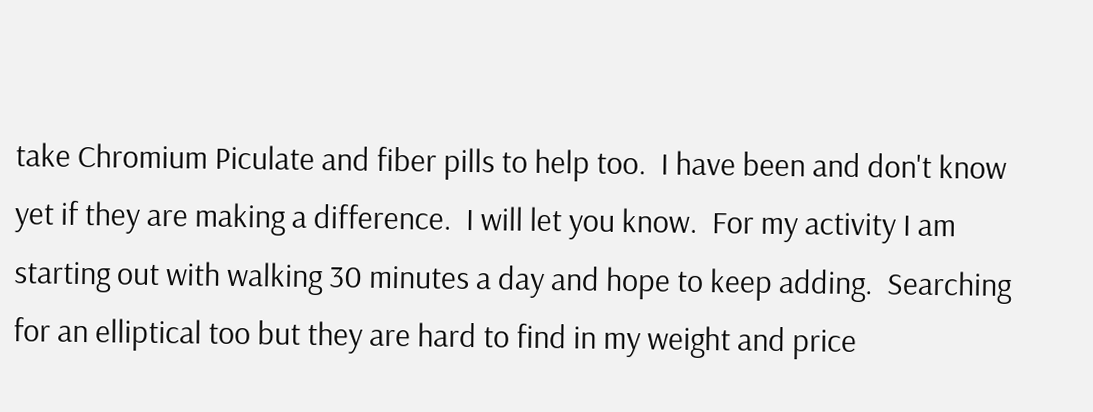take Chromium Piculate and fiber pills to help too.  I have been and don't know yet if they are making a difference.  I will let you know.  For my activity I am starting out with walking 30 minutes a day and hope to keep adding.  Searching for an elliptical too but they are hard to find in my weight and price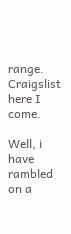range.  Craigslist here I come.

Well, i have rambled on a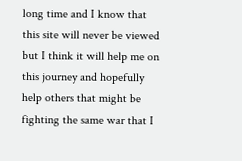long time and I know that this site will never be viewed but I think it will help me on this journey and hopefully help others that might be fighting the same war that I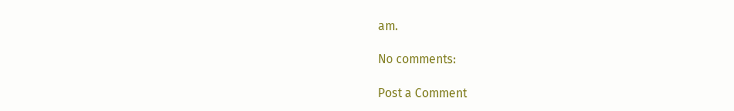am.

No comments:

Post a Comment